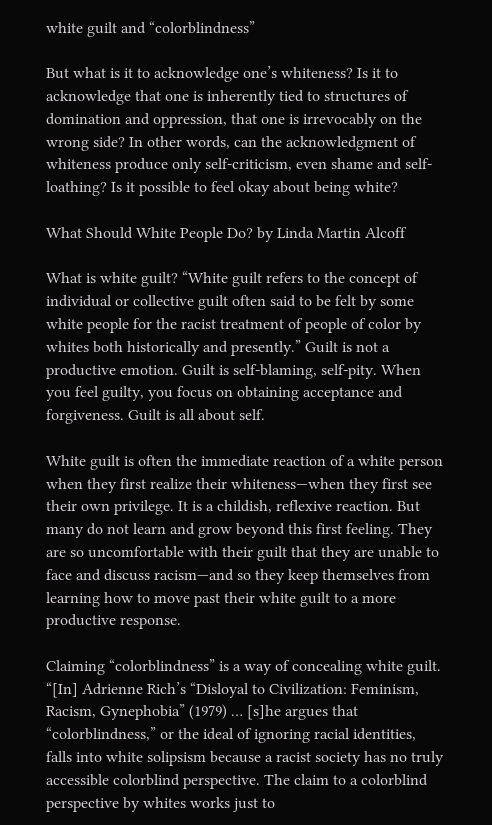white guilt and “colorblindness”

But what is it to acknowledge one’s whiteness? Is it to acknowledge that one is inherently tied to structures of domination and oppression, that one is irrevocably on the wrong side? In other words, can the acknowledgment of whiteness produce only self-criticism, even shame and self-loathing? Is it possible to feel okay about being white?

What Should White People Do? by Linda Martin Alcoff

What is white guilt? “White guilt refers to the concept of individual or collective guilt often said to be felt by some white people for the racist treatment of people of color by whites both historically and presently.” Guilt is not a productive emotion. Guilt is self-blaming, self-pity. When you feel guilty, you focus on obtaining acceptance and forgiveness. Guilt is all about self.

White guilt is often the immediate reaction of a white person when they first realize their whiteness—when they first see their own privilege. It is a childish, reflexive reaction. But many do not learn and grow beyond this first feeling. They are so uncomfortable with their guilt that they are unable to face and discuss racism—and so they keep themselves from learning how to move past their white guilt to a more productive response.

Claiming “colorblindness” is a way of concealing white guilt. “[In] Adrienne Rich’s “Disloyal to Civilization: Feminism, Racism, Gynephobia” (1979) … [s]he argues that “colorblindness,” or the ideal of ignoring racial identities, falls into white solipsism because a racist society has no truly accessible colorblind perspective. The claim to a colorblind perspective by whites works just to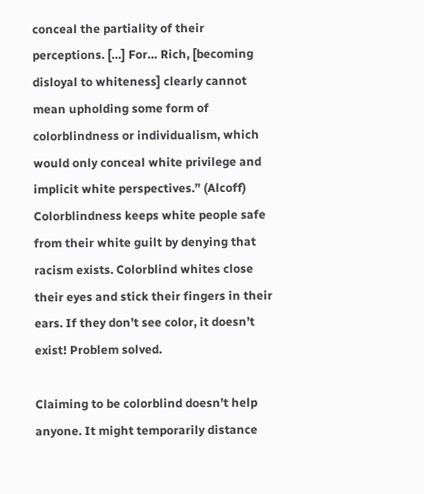conceal the partiality of their perceptions. […] For… Rich, [becoming disloyal to whiteness] clearly cannot mean upholding some form of colorblindness or individualism, which would only conceal white privilege and implicit white perspectives.” (Alcoff) Colorblindness keeps white people safe from their white guilt by denying that racism exists. Colorblind whites close their eyes and stick their fingers in their ears. If they don’t see color, it doesn’t exist! Problem solved.

Claiming to be colorblind doesn’t help anyone. It might temporarily distance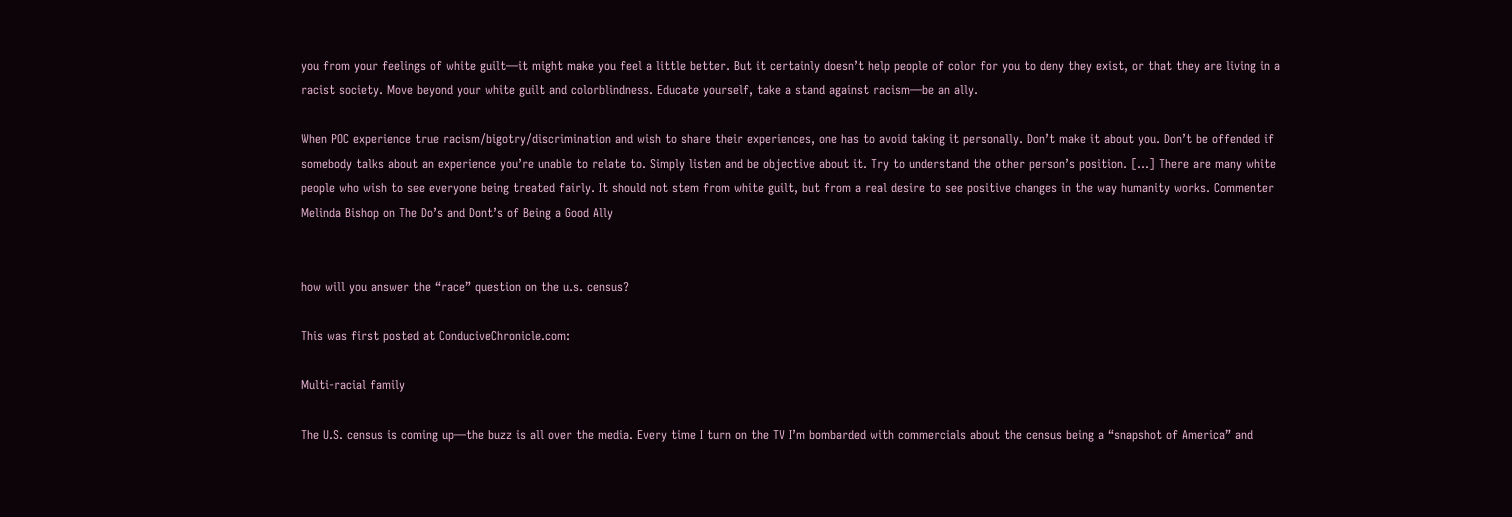you from your feelings of white guilt—it might make you feel a little better. But it certainly doesn’t help people of color for you to deny they exist, or that they are living in a racist society. Move beyond your white guilt and colorblindness. Educate yourself, take a stand against racism—be an ally.

When POC experience true racism/bigotry/discrimination and wish to share their experiences, one has to avoid taking it personally. Don’t make it about you. Don’t be offended if somebody talks about an experience you’re unable to relate to. Simply listen and be objective about it. Try to understand the other person’s position. […] There are many white people who wish to see everyone being treated fairly. It should not stem from white guilt, but from a real desire to see positive changes in the way humanity works. Commenter Melinda Bishop on The Do’s and Dont’s of Being a Good Ally


how will you answer the “race” question on the u.s. census?

This was first posted at ConduciveChronicle.com:

Multi-racial family

The U.S. census is coming up—the buzz is all over the media. Every time I turn on the TV I’m bombarded with commercials about the census being a “snapshot of America” and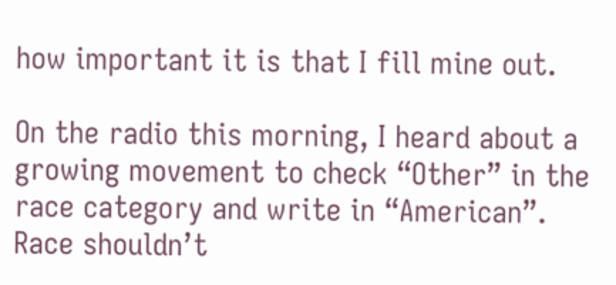how important it is that I fill mine out.

On the radio this morning, I heard about a growing movement to check “Other” in the race category and write in “American”. Race shouldn’t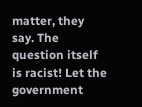matter, they say. The question itself is racist! Let the government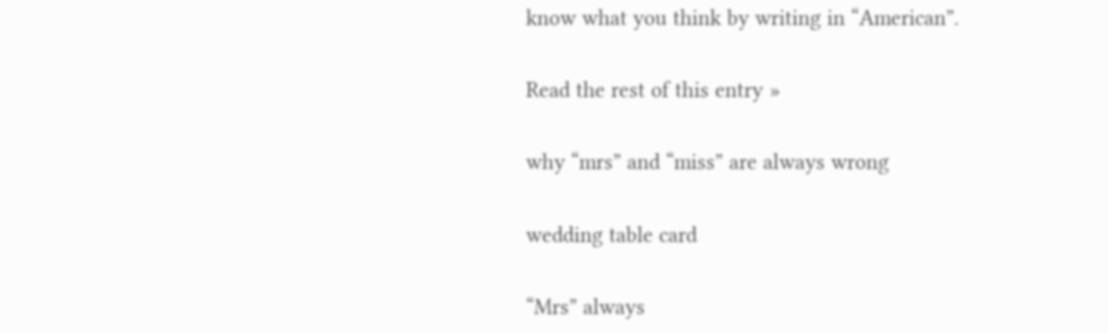know what you think by writing in “American”.

Read the rest of this entry »

why “mrs” and “miss” are always wrong

wedding table card

“Mrs” always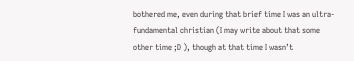bothered me, even during that brief time I was an ultra-fundamental christian (I may write about that some other time ;D ), though at that time I wasn’t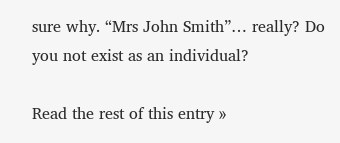sure why. “Mrs John Smith”… really? Do you not exist as an individual?

Read the rest of this entry »